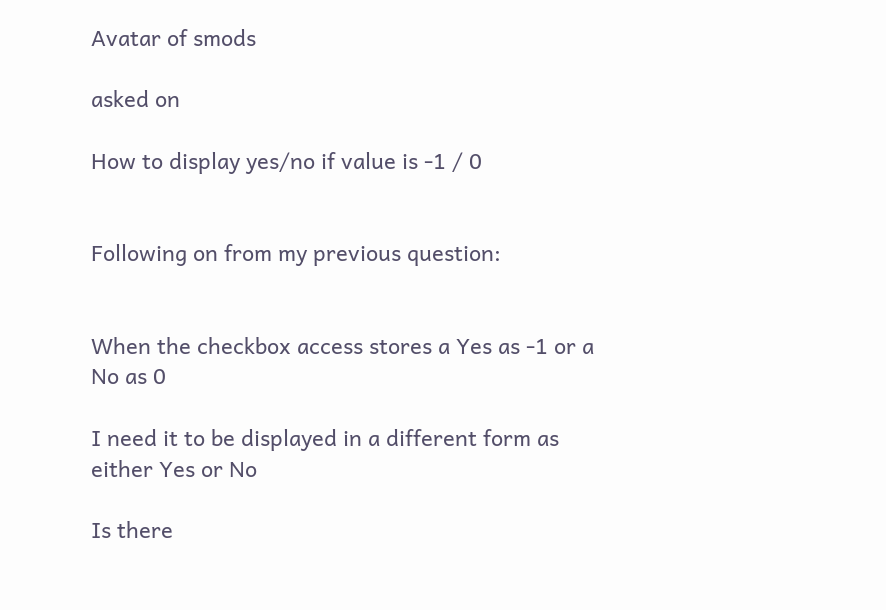Avatar of smods

asked on

How to display yes/no if value is -1 / 0


Following on from my previous question:


When the checkbox access stores a Yes as -1 or a No as 0

I need it to be displayed in a different form as either Yes or No

Is there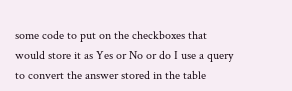some code to put on the checkboxes that would store it as Yes or No or do I use a query to convert the answer stored in the table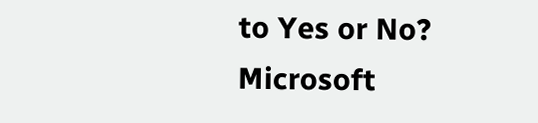to Yes or No?
Microsoft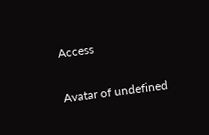Access

Avatar of undefined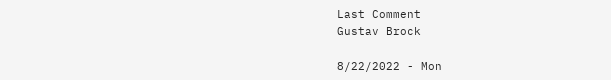Last Comment
Gustav Brock

8/22/2022 - Mon